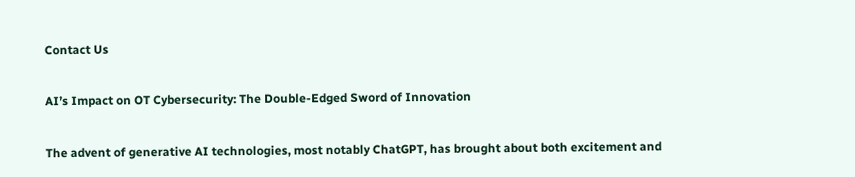Contact Us

AI’s Impact on OT Cybersecurity: The Double-Edged Sword of Innovation

The advent of generative AI technologies, most notably ChatGPT, has brought about both excitement and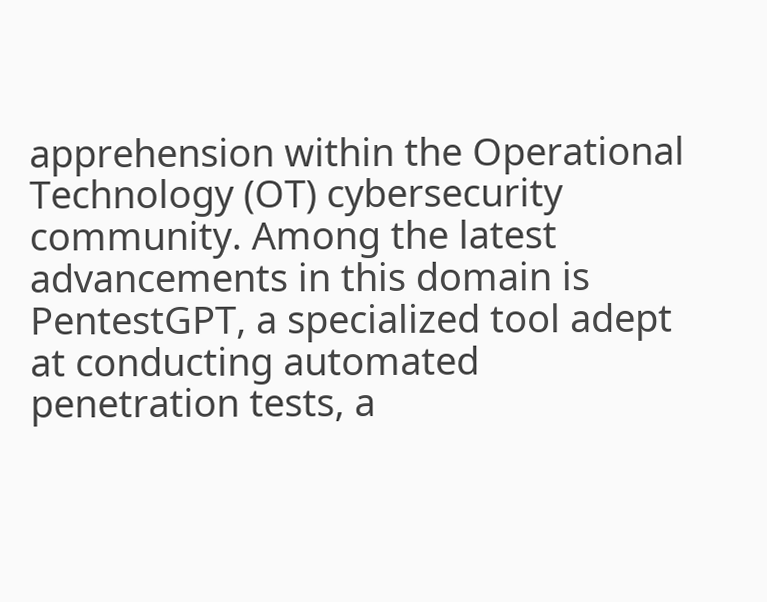apprehension within the Operational Technology (OT) cybersecurity community. Among the latest advancements in this domain is PentestGPT, a specialized tool adept at conducting automated penetration tests, a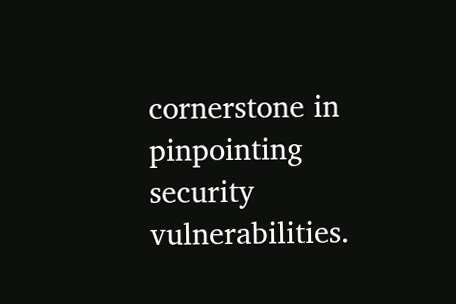cornerstone in pinpointing security vulnerabilities.